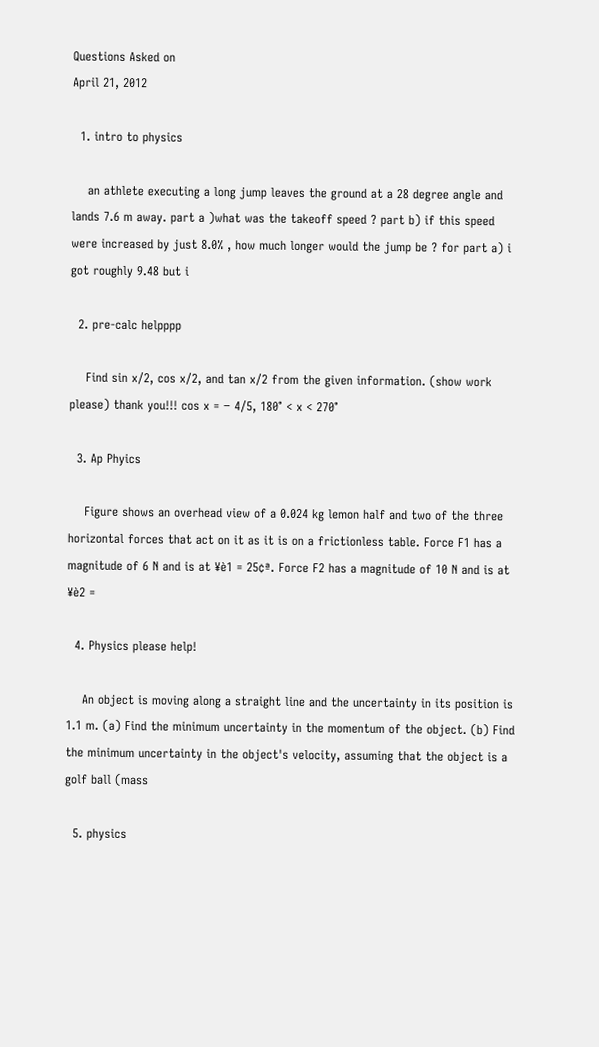Questions Asked on
April 21, 2012

  1. intro to physics

    an athlete executing a long jump leaves the ground at a 28 degree angle and lands 7.6 m away. part a )what was the takeoff speed ? part b) if this speed were increased by just 8.0% , how much longer would the jump be ? for part a) i got roughly 9.48 but i

  2. pre-calc helpppp

    Find sin x/2, cos x/2, and tan x/2 from the given information. (show work please) thank you!!! cos x = − 4/5, 180° < x < 270°

  3. Ap Phyics

    Figure shows an overhead view of a 0.024 kg lemon half and two of the three horizontal forces that act on it as it is on a frictionless table. Force F1 has a magnitude of 6 N and is at ¥è1 = 25¢ª. Force F2 has a magnitude of 10 N and is at ¥è2 =

  4. Physics please help!

    An object is moving along a straight line and the uncertainty in its position is 1.1 m. (a) Find the minimum uncertainty in the momentum of the object. (b) Find the minimum uncertainty in the object's velocity, assuming that the object is a golf ball (mass

  5. physics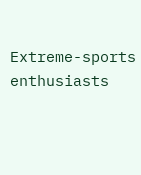Extreme-sports enthusiasts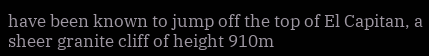have been known to jump off the top of El Capitan, a sheer granite cliff of height 910m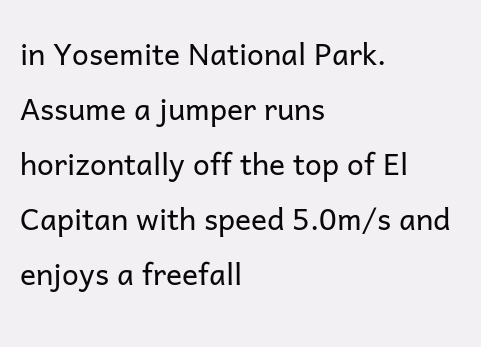in Yosemite National Park. Assume a jumper runs horizontally off the top of El Capitan with speed 5.0m/s and enjoys a freefall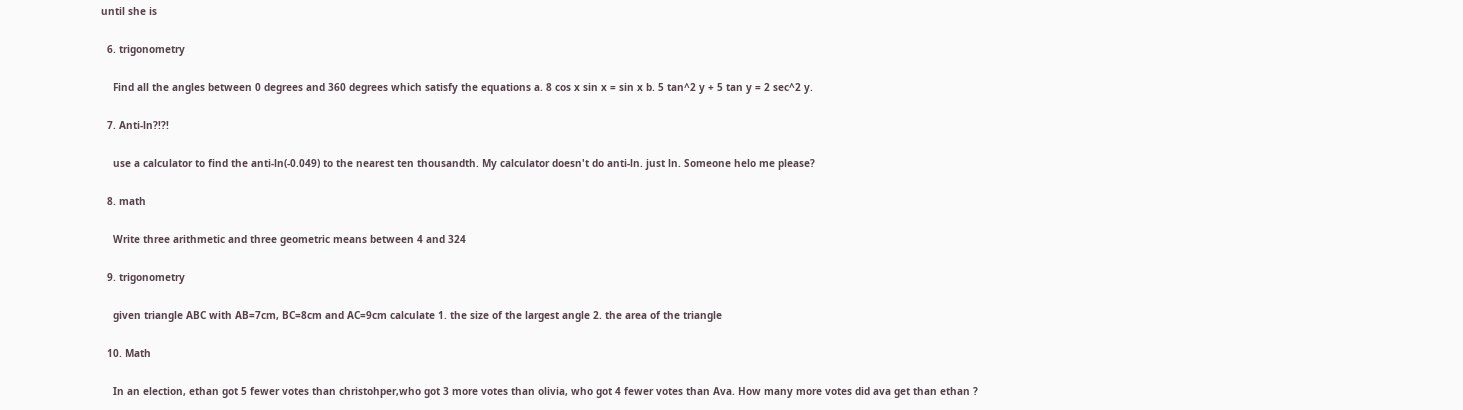until she is

  6. trigonometry

    Find all the angles between 0 degrees and 360 degrees which satisfy the equations a. 8 cos x sin x = sin x b. 5 tan^2 y + 5 tan y = 2 sec^2 y.

  7. Anti-ln?!?!

    use a calculator to find the anti-ln(-0.049) to the nearest ten thousandth. My calculator doesn't do anti-ln. just ln. Someone helo me please?

  8. math

    Write three arithmetic and three geometric means between 4 and 324

  9. trigonometry

    given triangle ABC with AB=7cm, BC=8cm and AC=9cm calculate 1. the size of the largest angle 2. the area of the triangle

  10. Math

    In an election, ethan got 5 fewer votes than christohper,who got 3 more votes than olivia, who got 4 fewer votes than Ava. How many more votes did ava get than ethan ?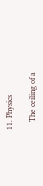11. Physics

    The ceiling of a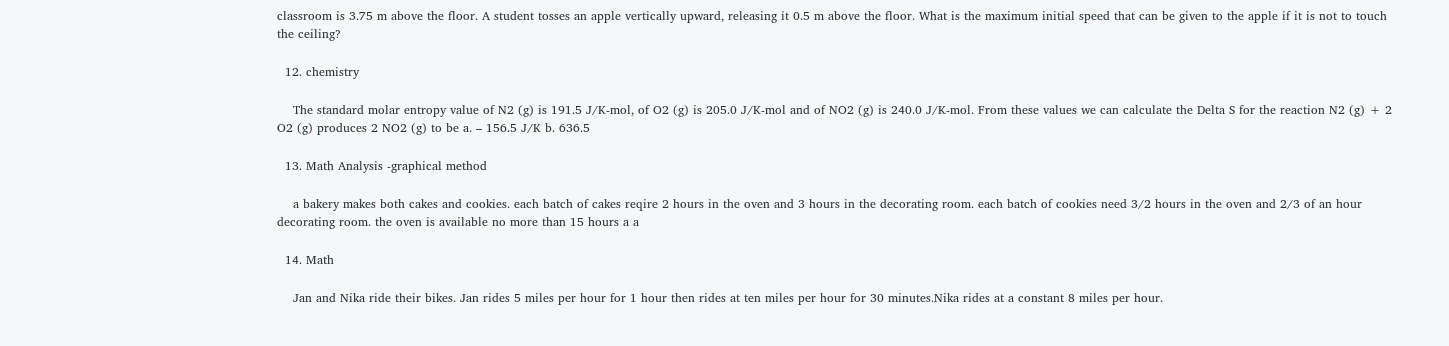classroom is 3.75 m above the floor. A student tosses an apple vertically upward, releasing it 0.5 m above the floor. What is the maximum initial speed that can be given to the apple if it is not to touch the ceiling?

  12. chemistry

    The standard molar entropy value of N2 (g) is 191.5 J/K-mol, of O2 (g) is 205.0 J/K-mol and of NO2 (g) is 240.0 J/K-mol. From these values we can calculate the Delta S for the reaction N2 (g) + 2 O2 (g) produces 2 NO2 (g) to be a. – 156.5 J/K b. 636.5

  13. Math Analysis -graphical method

    a bakery makes both cakes and cookies. each batch of cakes reqire 2 hours in the oven and 3 hours in the decorating room. each batch of cookies need 3/2 hours in the oven and 2/3 of an hour decorating room. the oven is available no more than 15 hours a a

  14. Math

    Jan and Nika ride their bikes. Jan rides 5 miles per hour for 1 hour then rides at ten miles per hour for 30 minutes.Nika rides at a constant 8 miles per hour.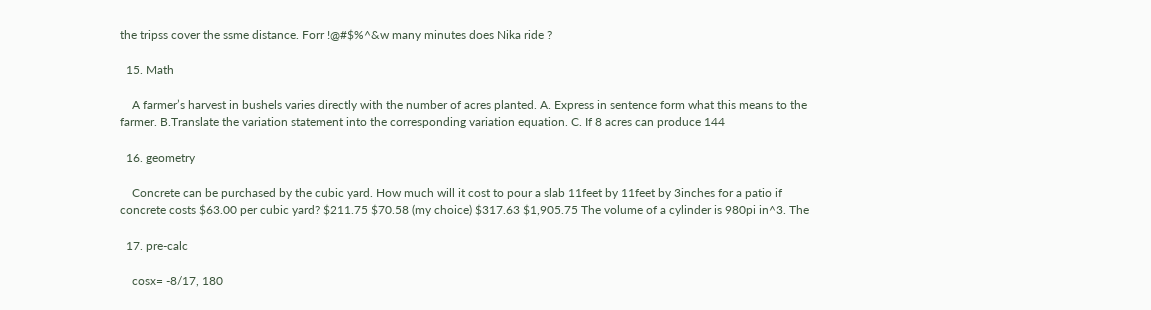the tripss cover the ssme distance. Forr !@#$%^&w many minutes does Nika ride ?

  15. Math

    A farmer’s harvest in bushels varies directly with the number of acres planted. A. Express in sentence form what this means to the farmer. B.Translate the variation statement into the corresponding variation equation. C. If 8 acres can produce 144

  16. geometry

    Concrete can be purchased by the cubic yard. How much will it cost to pour a slab 11feet by 11feet by 3inches for a patio if concrete costs $63.00 per cubic yard? $211.75 $70.58 (my choice) $317.63 $1,905.75 The volume of a cylinder is 980pi in^3. The

  17. pre-calc

    cosx= -8/17, 180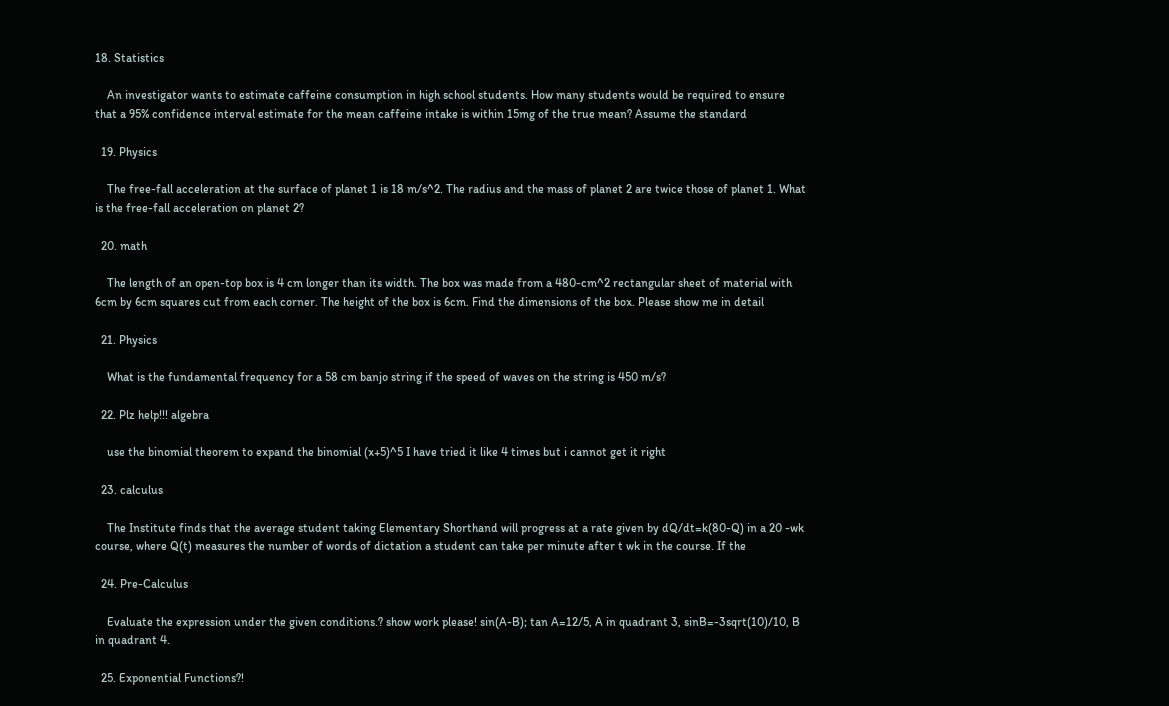18. Statistics

    An investigator wants to estimate caffeine consumption in high school students. How many students would be required to ensure that a 95% confidence interval estimate for the mean caffeine intake is within 15mg of the true mean? Assume the standard

  19. Physics

    The free-fall acceleration at the surface of planet 1 is 18 m/s^2. The radius and the mass of planet 2 are twice those of planet 1. What is the free-fall acceleration on planet 2?

  20. math

    The length of an open-top box is 4 cm longer than its width. The box was made from a 480-cm^2 rectangular sheet of material with 6cm by 6cm squares cut from each corner. The height of the box is 6cm. Find the dimensions of the box. Please show me in detail

  21. Physics

    What is the fundamental frequency for a 58 cm banjo string if the speed of waves on the string is 450 m/s?

  22. Plz help!!! algebra

    use the binomial theorem to expand the binomial (x+5)^5 I have tried it like 4 times but i cannot get it right

  23. calculus

    The Institute finds that the average student taking Elementary Shorthand will progress at a rate given by dQ/dt=k(80-Q) in a 20 -wk course, where Q(t) measures the number of words of dictation a student can take per minute after t wk in the course. If the

  24. Pre-Calculus

    Evaluate the expression under the given conditions.? show work please! sin(A-B); tan A=12/5, A in quadrant 3, sinB=-3sqrt(10)/10, B in quadrant 4.

  25. Exponential Functions?!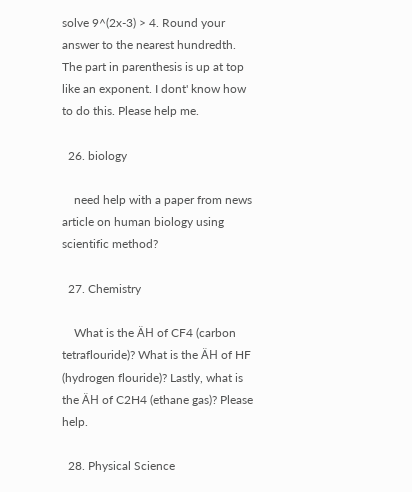solve 9^(2x-3) > 4. Round your answer to the nearest hundredth. The part in parenthesis is up at top like an exponent. I dont' know how to do this. Please help me.

  26. biology

    need help with a paper from news article on human biology using scientific method?

  27. Chemistry

    What is the ÄH of CF4 (carbon tetraflouride)? What is the ÄH of HF (hydrogen flouride)? Lastly, what is the ÄH of C2H4 (ethane gas)? Please help.

  28. Physical Science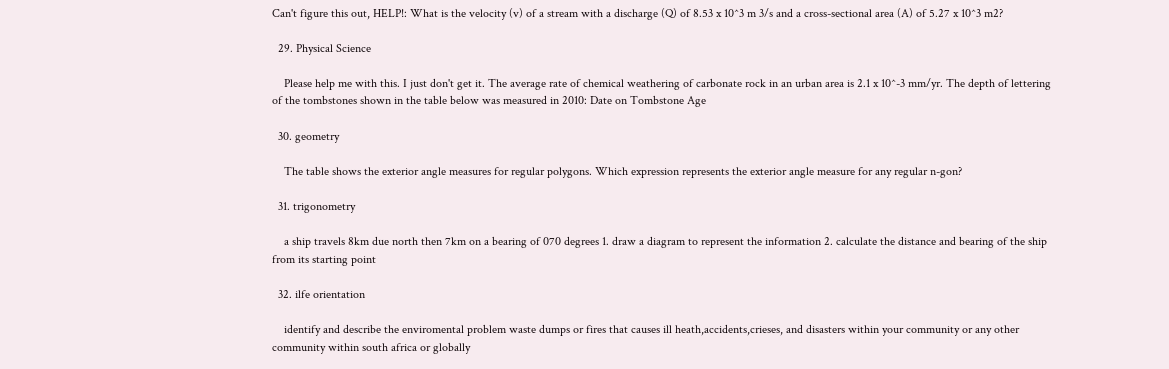Can't figure this out, HELP!: What is the velocity (v) of a stream with a discharge (Q) of 8.53 x 10^3 m 3/s and a cross-sectional area (A) of 5.27 x 10^3 m2?

  29. Physical Science

    Please help me with this. I just don't get it. The average rate of chemical weathering of carbonate rock in an urban area is 2.1 x 10^-3 mm/yr. The depth of lettering of the tombstones shown in the table below was measured in 2010: Date on Tombstone Age

  30. geometry

    The table shows the exterior angle measures for regular polygons. Which expression represents the exterior angle measure for any regular n-gon?

  31. trigonometry

    a ship travels 8km due north then 7km on a bearing of 070 degrees 1. draw a diagram to represent the information 2. calculate the distance and bearing of the ship from its starting point

  32. ilfe orientation

    identify and describe the enviromental problem waste dumps or fires that causes ill heath,accidents,crieses, and disasters within your community or any other community within south africa or globally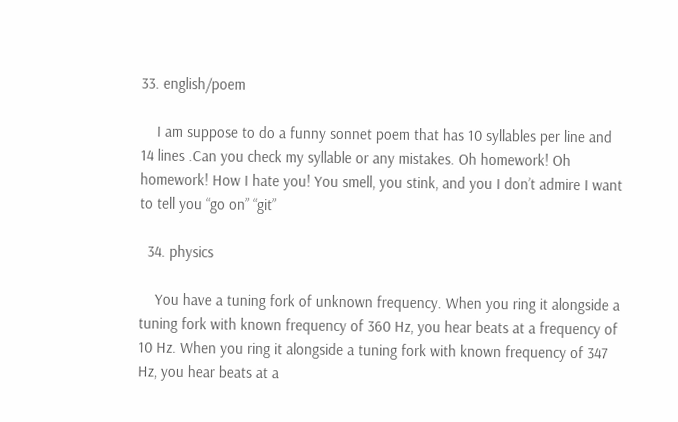33. english/poem

    I am suppose to do a funny sonnet poem that has 10 syllables per line and 14 lines .Can you check my syllable or any mistakes. Oh homework! Oh homework! How I hate you! You smell, you stink, and you I don’t admire I want to tell you “go on” “git”

  34. physics

    You have a tuning fork of unknown frequency. When you ring it alongside a tuning fork with known frequency of 360 Hz, you hear beats at a frequency of 10 Hz. When you ring it alongside a tuning fork with known frequency of 347 Hz, you hear beats at a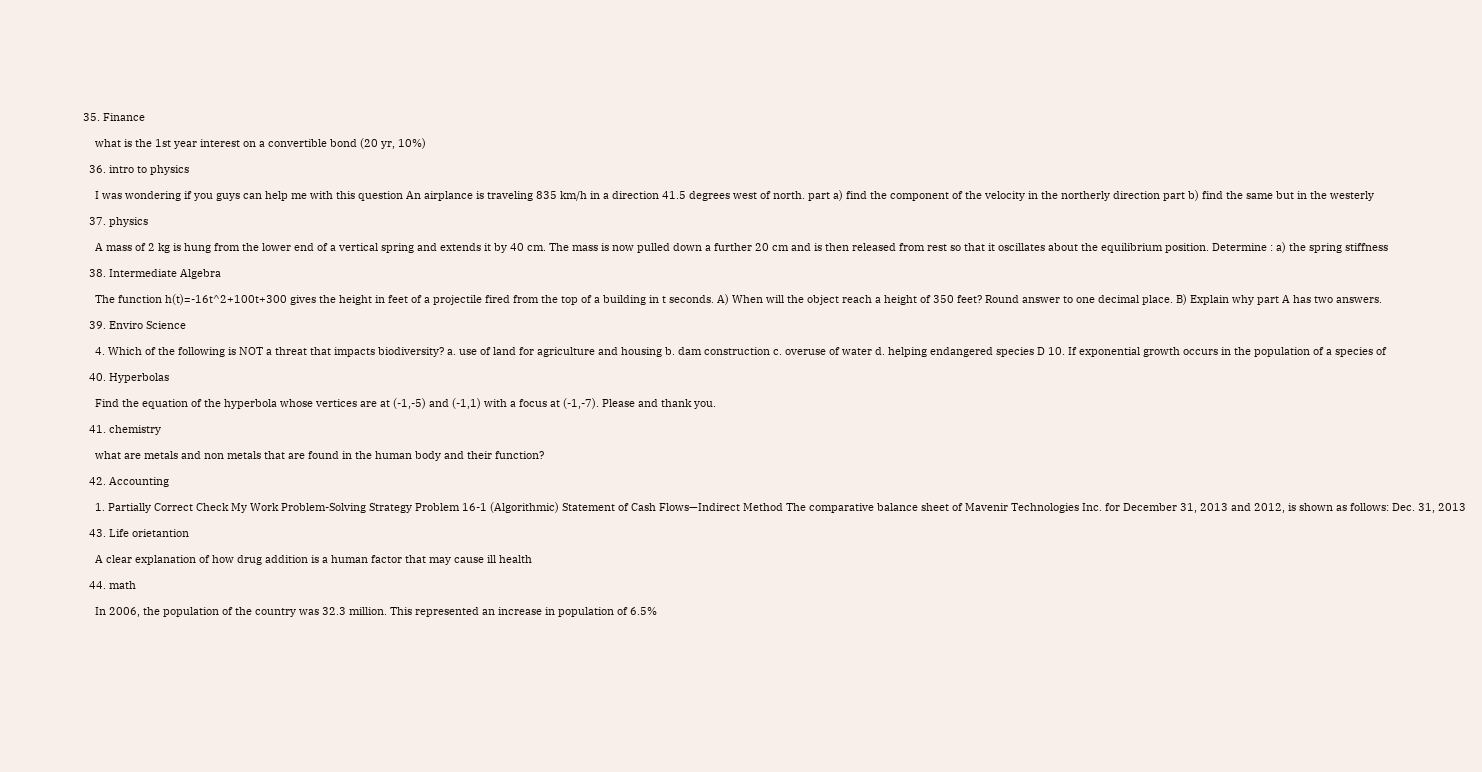35. Finance

    what is the 1st year interest on a convertible bond (20 yr, 10%)

  36. intro to physics

    I was wondering if you guys can help me with this question An airplance is traveling 835 km/h in a direction 41.5 degrees west of north. part a) find the component of the velocity in the northerly direction part b) find the same but in the westerly

  37. physics

    A mass of 2 kg is hung from the lower end of a vertical spring and extends it by 40 cm. The mass is now pulled down a further 20 cm and is then released from rest so that it oscillates about the equilibrium position. Determine : a) the spring stiffness

  38. Intermediate Algebra

    The function h(t)=-16t^2+100t+300 gives the height in feet of a projectile fired from the top of a building in t seconds. A) When will the object reach a height of 350 feet? Round answer to one decimal place. B) Explain why part A has two answers.

  39. Enviro Science

    4. Which of the following is NOT a threat that impacts biodiversity? a. use of land for agriculture and housing b. dam construction c. overuse of water d. helping endangered species D 10. If exponential growth occurs in the population of a species of

  40. Hyperbolas

    Find the equation of the hyperbola whose vertices are at (-1,-5) and (-1,1) with a focus at (-1,-7). Please and thank you.

  41. chemistry

    what are metals and non metals that are found in the human body and their function?

  42. Accounting

    1. Partially Correct Check My Work Problem-Solving Strategy Problem 16-1 (Algorithmic) Statement of Cash Flows—Indirect Method The comparative balance sheet of Mavenir Technologies Inc. for December 31, 2013 and 2012, is shown as follows: Dec. 31, 2013

  43. Life orietantion

    A clear explanation of how drug addition is a human factor that may cause ill health

  44. math

    In 2006, the population of the country was 32.3 million. This represented an increase in population of 6.5%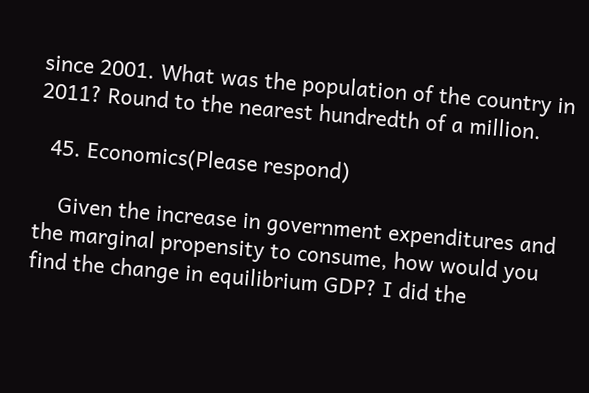since 2001. What was the population of the country in 2011? Round to the nearest hundredth of a million.

  45. Economics(Please respond)

    Given the increase in government expenditures and the marginal propensity to consume, how would you find the change in equilibrium GDP? I did the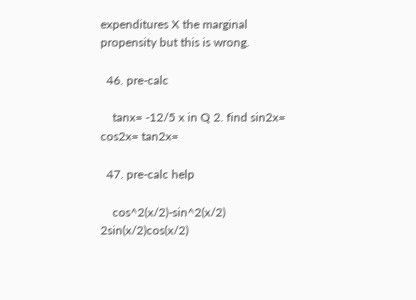expenditures X the marginal propensity but this is wrong.

  46. pre-calc

    tanx= -12/5 x in Q 2. find sin2x= cos2x= tan2x=

  47. pre-calc help

    cos^2(x/2)-sin^2(x/2) 2sin(x/2)cos(x/2)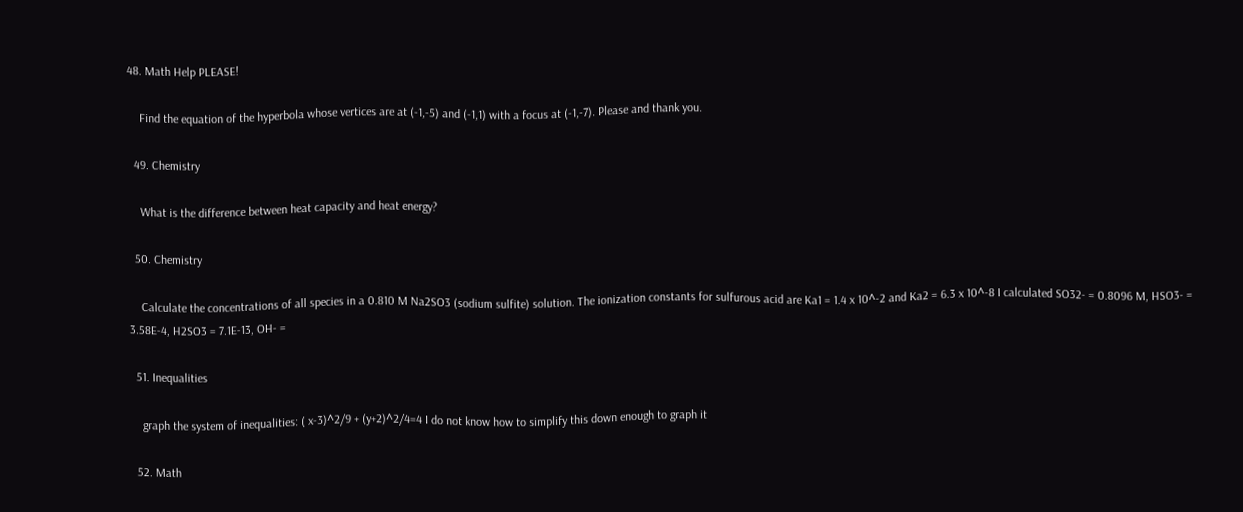48. Math Help PLEASE!

    Find the equation of the hyperbola whose vertices are at (-1,-5) and (-1,1) with a focus at (-1,-7). Please and thank you.

  49. Chemistry

    What is the difference between heat capacity and heat energy?

  50. Chemistry

    Calculate the concentrations of all species in a 0.810 M Na2SO3 (sodium sulfite) solution. The ionization constants for sulfurous acid are Ka1 = 1.4 x 10^-2 and Ka2 = 6.3 x 10^-8 I calculated SO32- = 0.8096 M, HSO3- = 3.58E-4, H2SO3 = 7.1E-13, OH- =

  51. Inequalities

    graph the system of inequalities: ( x-3)^2/9 + (y+2)^2/4=4 I do not know how to simplify this down enough to graph it

  52. Math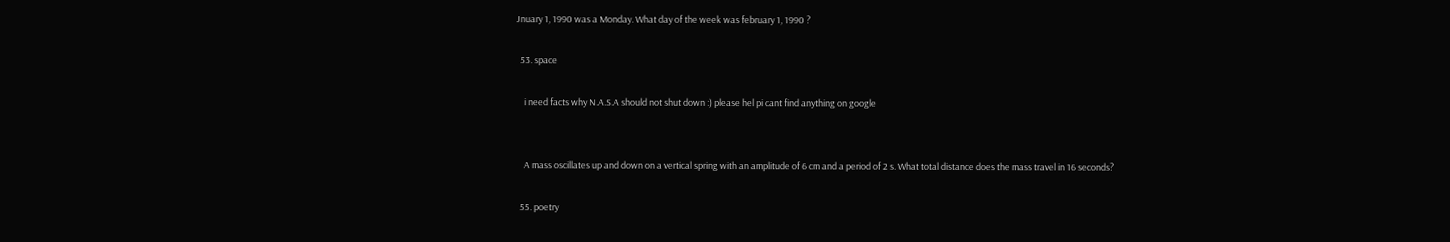Jnuary 1, 1990 was a Monday. What day of the week was february 1, 1990 ?

  53. space

    i need facts why N.A.S.A should not shut down :) please hel pi cant find anything on google


    A mass oscillates up and down on a vertical spring with an amplitude of 6 cm and a period of 2 s. What total distance does the mass travel in 16 seconds?

  55. poetry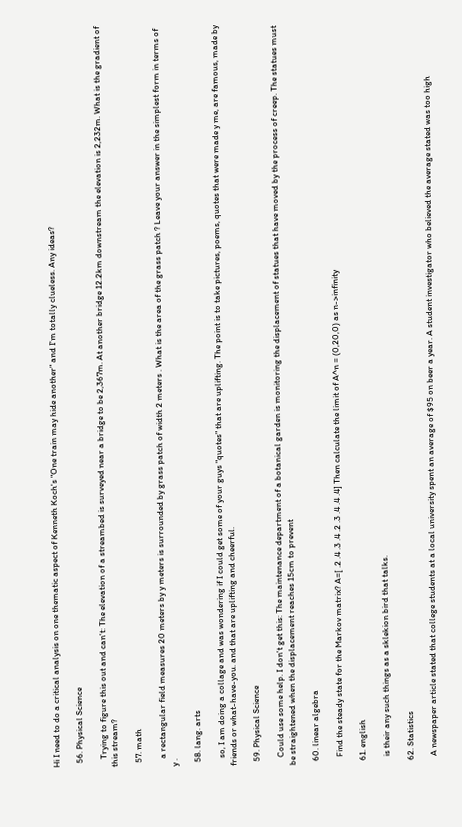Hi I need to do a critical analysis on one thematic aspect of Kenneth Koch's "One train may hide another" and I'm totally clueless. Any ideas?

  56. Physical Science

    Trying to figure this out and can't: The elevation of a streambed is surveyed near a bridge to be 2,367m. At another bridge 12.2km downstream the elevation is 2,232m. What is the gradient of this stream?

  57. math

    a rectangular field measures 20 meters by y meters is surrounded by grass patch of width 2 meters . What is the area of the grass patch ? Leave your answer in the simplest form in terms of y .

  58. lang. arts

    so, I am doing a collage and was wondering if I could get some of your guys "quotes" that are uplifting. The point is to take pictures, poems, quotes that were made y me, are famous, made by friends or what-have-you. and that are uplifting and cheerful.

  59. Physical Science

    Could use some help. I don't get this: The maintenance department of a botanical garden is monitoring the displacement of statues that have moved by the process of creep. The statues must be straightened when the displacement reaches 15cm to prevent

  60. linear algebra

    Find the steady state for the Markov matrix? A=[ .2 .4 .3 .4 .2 .3 .4 .4 .4] Then calculate the limit of A^n = (0,20,0) as n->infinity

  61. english

    is their any such things as a sklekion bird that talks.

  62. Statistics

    A newspaper article stated that college students at a local university spent an average of $95 on beer a year. A student investigator who believed the average stated was too high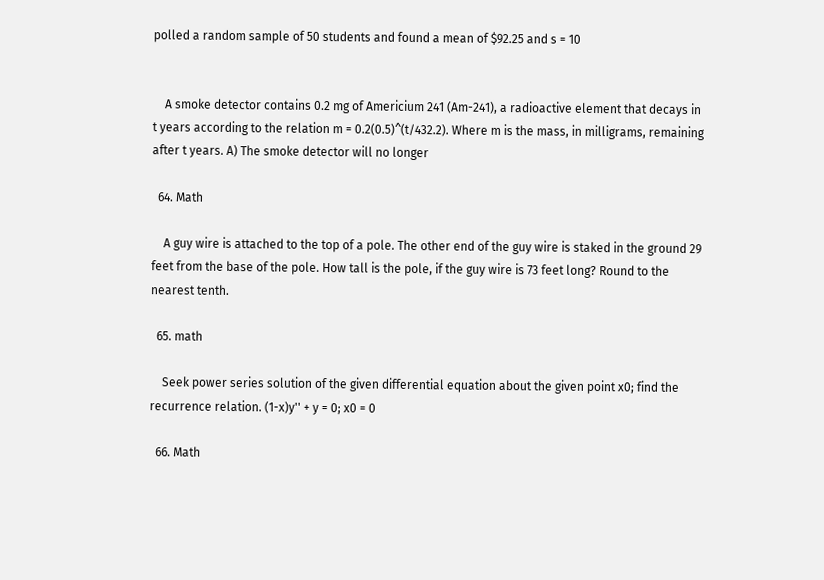polled a random sample of 50 students and found a mean of $92.25 and s = 10


    A smoke detector contains 0.2 mg of Americium 241 (Am-241), a radioactive element that decays in t years according to the relation m = 0.2(0.5)^(t/432.2). Where m is the mass, in milligrams, remaining after t years. A) The smoke detector will no longer

  64. Math

    A guy wire is attached to the top of a pole. The other end of the guy wire is staked in the ground 29 feet from the base of the pole. How tall is the pole, if the guy wire is 73 feet long? Round to the nearest tenth.

  65. math

    Seek power series solution of the given differential equation about the given point x0; find the recurrence relation. (1-x)y'' + y = 0; x0 = 0

  66. Math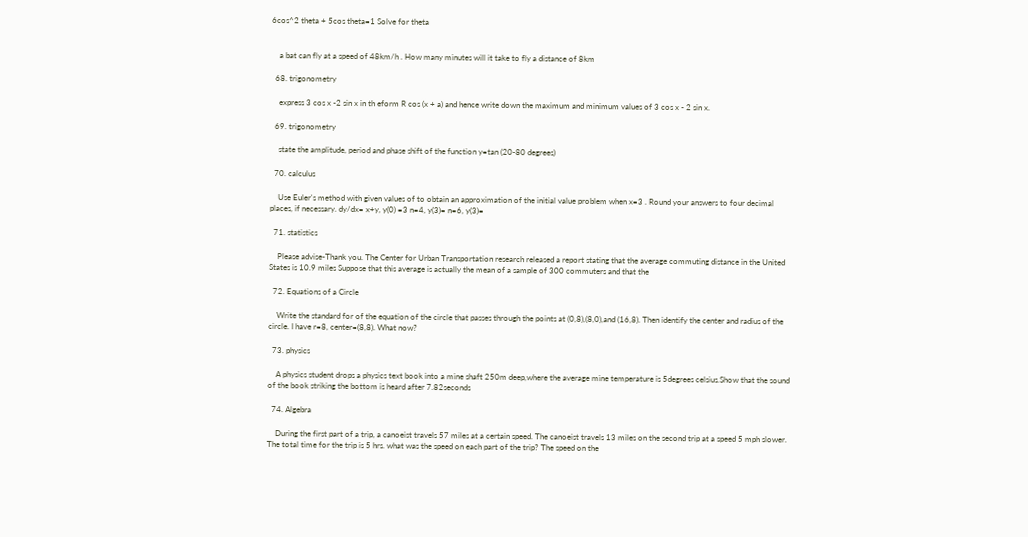6cos^2 theta + 5cos theta=1 Solve for theta


    a bat can fly at a speed of 48km/h . How many minutes will it take to fly a distance of 8km

  68. trigonometry

    express 3 cos x -2 sin x in th eform R cos (x + a) and hence write down the maximum and minimum values of 3 cos x - 2 sin x.

  69. trigonometry

    state the amplitude, period and phase shift of the function y=tan (20-80 degrees)

  70. calculus

    Use Euler's method with given values of to obtain an approximation of the initial value problem when x=3 . Round your answers to four decimal places, if necessary. dy/dx= x+y, y(0) =3 n=4, y(3)= n=6, y(3)=

  71. statistics

    Please advise-Thank you. The Center for Urban Transportation research released a report stating that the average commuting distance in the United States is 10.9 miles Suppose that this average is actually the mean of a sample of 300 commuters and that the

  72. Equations of a Circle

    Write the standard for of the equation of the circle that passes through the points at (0,8),(8,0),and (16,8). Then identify the center and radius of the circle. I have r=8, center=(8,8). What now?

  73. physics

    A physics student drops a physics text book into a mine shaft 250m deep,where the average mine temperature is 5degrees celsius.Show that the sound of the book striking the bottom is heard after 7.82seconds

  74. Algebra

    During the first part of a trip, a canoeist travels 57 miles at a certain speed. The canoeist travels 13 miles on the second trip at a speed 5 mph slower. The total time for the trip is 5 hrs. what was the speed on each part of the trip? The speed on the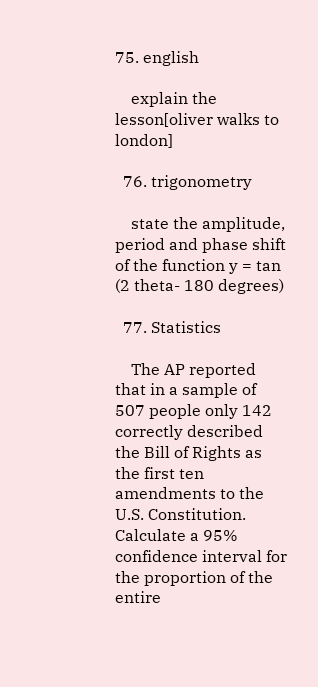75. english

    explain the lesson[oliver walks to london]

  76. trigonometry

    state the amplitude, period and phase shift of the function y = tan (2 theta- 180 degrees)

  77. Statistics

    The AP reported that in a sample of 507 people only 142 correctly described the Bill of Rights as the first ten amendments to the U.S. Constitution. Calculate a 95% confidence interval for the proportion of the entire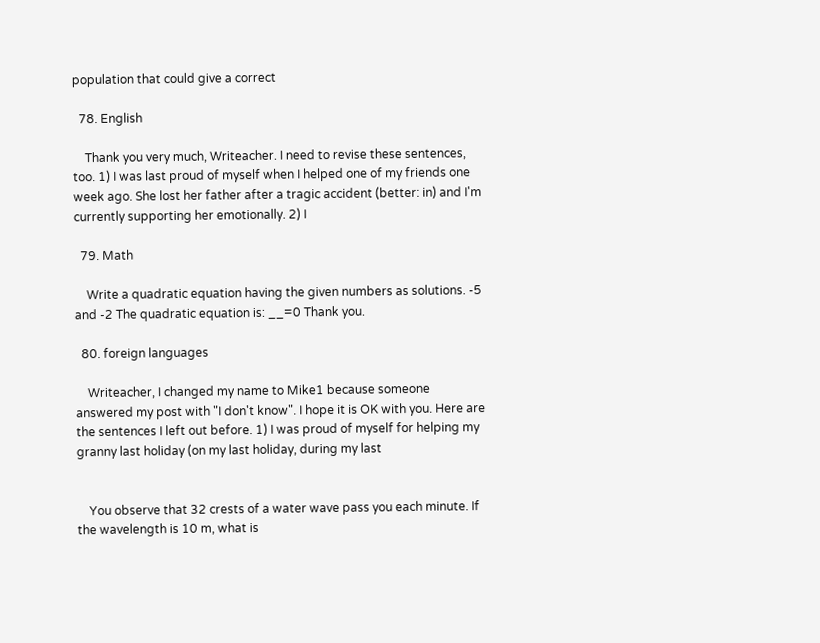population that could give a correct

  78. English

    Thank you very much, Writeacher. I need to revise these sentences, too. 1) I was last proud of myself when I helped one of my friends one week ago. She lost her father after a tragic accident (better: in) and I'm currently supporting her emotionally. 2) I

  79. Math

    Write a quadratic equation having the given numbers as solutions. -5 and -2 The quadratic equation is: __=0 Thank you.

  80. foreign languages

    Writeacher, I changed my name to Mike1 because someone answered my post with "I don't know". I hope it is OK with you. Here are the sentences I left out before. 1) I was proud of myself for helping my granny last holiday (on my last holiday, during my last


    You observe that 32 crests of a water wave pass you each minute. If the wavelength is 10 m, what is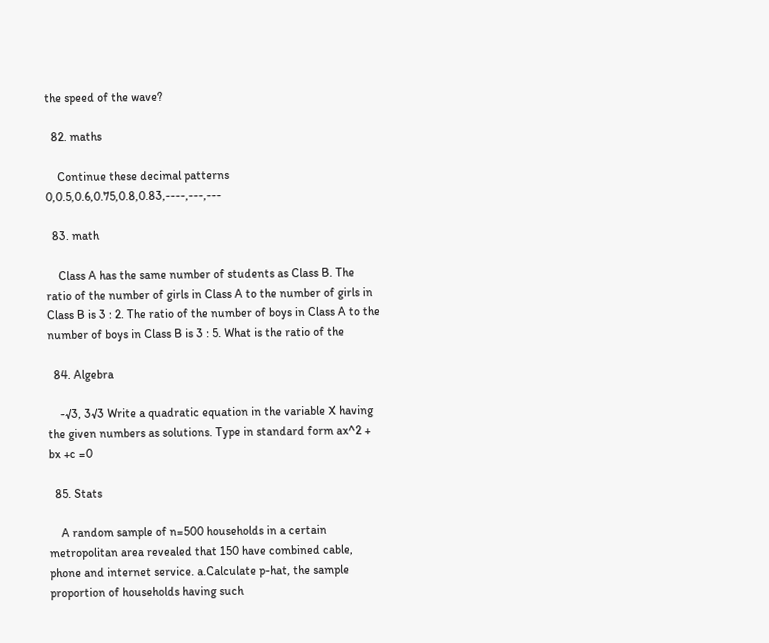the speed of the wave?

  82. maths

    Continue these decimal patterns 0,0.5,0.6,0.75,0.8,0.83,----,---,---

  83. math

    Class A has the same number of students as Class B. The ratio of the number of girls in Class A to the number of girls in Class B is 3 : 2. The ratio of the number of boys in Class A to the number of boys in Class B is 3 : 5. What is the ratio of the

  84. Algebra

    -√3, 3√3 Write a quadratic equation in the variable X having the given numbers as solutions. Type in standard form ax^2 + bx +c =0

  85. Stats

    A random sample of n=500 households in a certain metropolitan area revealed that 150 have combined cable, phone and internet service. a.Calculate p-hat, the sample proportion of households having such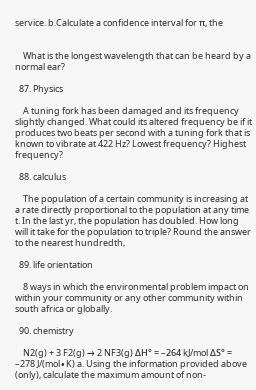service. b.Calculate a confidence interval for π, the


    What is the longest wavelength that can be heard by a normal ear?

  87. Physics

    A tuning fork has been damaged and its frequency slightly changed. What could its altered frequency be if it produces two beats per second with a tuning fork that is known to vibrate at 422 Hz? Lowest frequency? Highest frequency?

  88. calculus

    The population of a certain community is increasing at a rate directly proportional to the population at any time t. In the last yr, the population has doubled. How long will it take for the population to triple? Round the answer to the nearest hundredth,

  89. life orientation

    8 ways in which the environmental problem impact on within your community or any other community within south africa or globally.

  90. chemistry

    N2(g) + 3 F2(g) → 2 NF3(g) ΔH° = –264 kJ/mol ΔS° = –278 J/(mol∙K) a. Using the information provided above (only), calculate the maximum amount of non-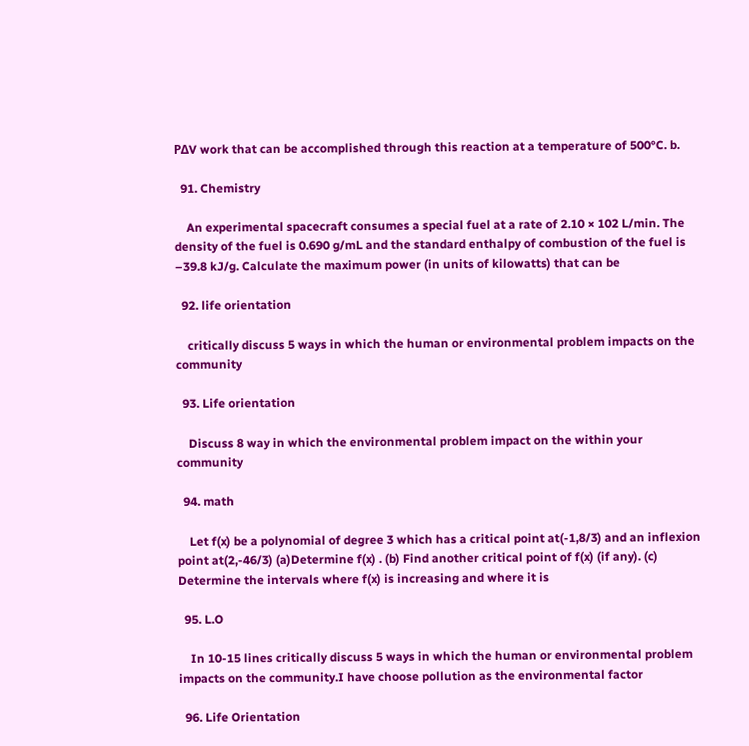PΔV work that can be accomplished through this reaction at a temperature of 500°C. b.

  91. Chemistry

    An experimental spacecraft consumes a special fuel at a rate of 2.10 × 102 L/min. The density of the fuel is 0.690 g/mL and the standard enthalpy of combustion of the fuel is –39.8 kJ/g. Calculate the maximum power (in units of kilowatts) that can be

  92. life orientation

    critically discuss 5 ways in which the human or environmental problem impacts on the community

  93. Life orientation

    Discuss 8 way in which the environmental problem impact on the within your community

  94. math

    Let f(x) be a polynomial of degree 3 which has a critical point at(-1,8/3) and an inflexion point at(2,-46/3) (a)Determine f(x) . (b) Find another critical point of f(x) (if any). (c) Determine the intervals where f(x) is increasing and where it is

  95. L.O

    In 10-15 lines critically discuss 5 ways in which the human or environmental problem impacts on the community.I have choose pollution as the environmental factor

  96. Life Orientation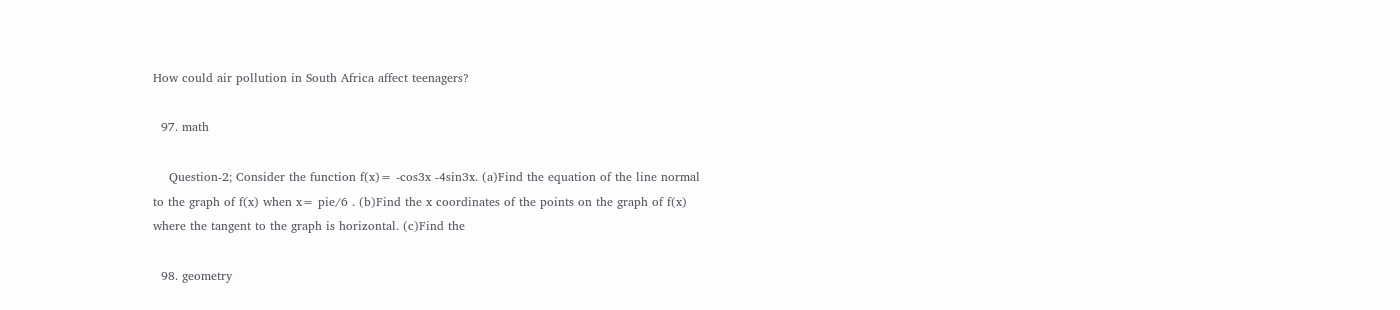How could air pollution in South Africa affect teenagers?

  97. math

    Question-2; Consider the function f(x)= -cos3x -4sin3x. (a)Find the equation of the line normal to the graph of f(x) when x= pie/6 . (b)Find the x coordinates of the points on the graph of f(x) where the tangent to the graph is horizontal. (c)Find the

  98. geometry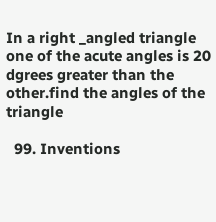In a right _angled triangle one of the acute angles is 20 dgrees greater than the other.find the angles of the triangle

  99. Inventions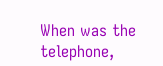When was the telephone,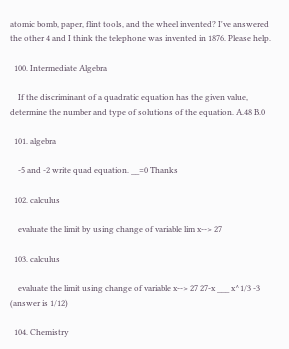atomic bomb, paper, flint tools, and the wheel invented? I've answered the other 4 and I think the telephone was invented in 1876. Please help.

  100. Intermediate Algebra

    If the discriminant of a quadratic equation has the given value, determine the number and type of solutions of the equation. A.48 B.0

  101. algebra

    -5 and -2 write quad equation. __=0 Thanks

  102. calculus

    evaluate the limit by using change of variable lim x--> 27

  103. calculus

    evaluate the limit using change of variable x--> 27 27-x ___ x^1/3 -3 (answer is 1/12)

  104. Chemistry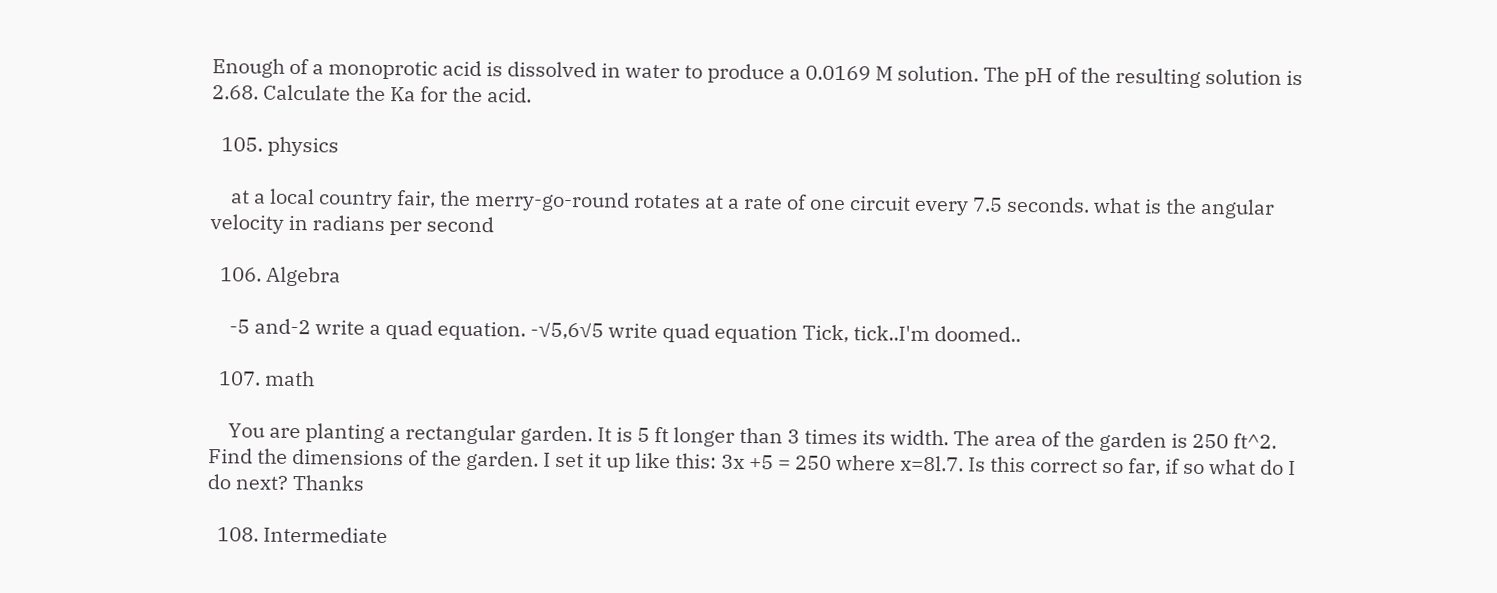Enough of a monoprotic acid is dissolved in water to produce a 0.0169 M solution. The pH of the resulting solution is 2.68. Calculate the Ka for the acid.

  105. physics

    at a local country fair, the merry-go-round rotates at a rate of one circuit every 7.5 seconds. what is the angular velocity in radians per second

  106. Algebra

    -5 and-2 write a quad equation. -√5,6√5 write quad equation Tick, tick..I'm doomed..

  107. math

    You are planting a rectangular garden. It is 5 ft longer than 3 times its width. The area of the garden is 250 ft^2. Find the dimensions of the garden. I set it up like this: 3x +5 = 250 where x=8l.7. Is this correct so far, if so what do I do next? Thanks

  108. Intermediate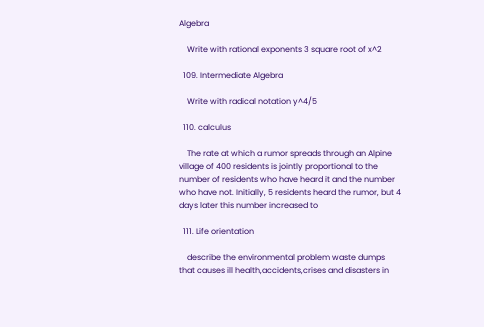Algebra

    Write with rational exponents 3 square root of x^2

  109. Intermediate Algebra

    Write with radical notation y^4/5

  110. calculus

    The rate at which a rumor spreads through an Alpine village of 400 residents is jointly proportional to the number of residents who have heard it and the number who have not. Initially, 5 residents heard the rumor, but 4 days later this number increased to

  111. Life orientation

    describe the environmental problem waste dumps that causes ill health,accidents,crises and disasters in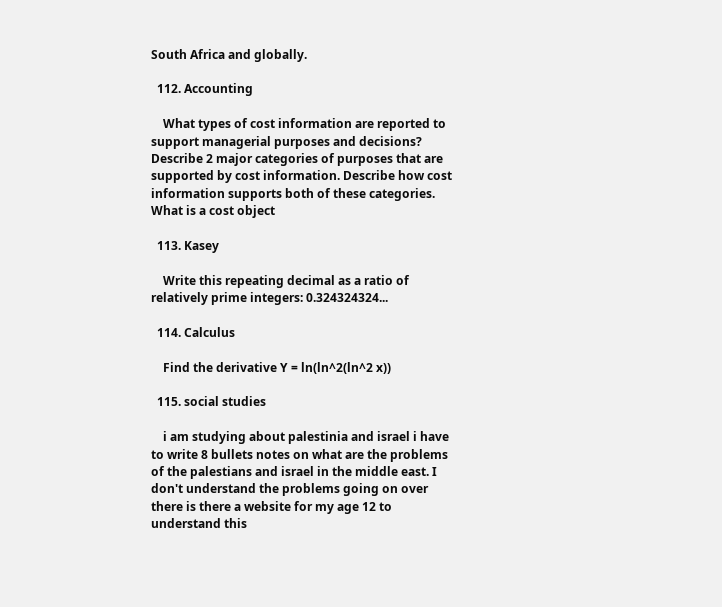South Africa and globally.

  112. Accounting

    What types of cost information are reported to support managerial purposes and decisions? Describe 2 major categories of purposes that are supported by cost information. Describe how cost information supports both of these categories. What is a cost object

  113. Kasey

    Write this repeating decimal as a ratio of relatively prime integers: 0.324324324...

  114. Calculus

    Find the derivative Y = ln(ln^2(ln^2 x))

  115. social studies

    i am studying about palestinia and israel i have to write 8 bullets notes on what are the problems of the palestians and israel in the middle east. I don't understand the problems going on over there is there a website for my age 12 to understand this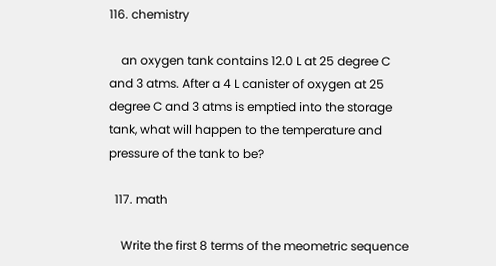116. chemistry

    an oxygen tank contains 12.0 L at 25 degree C and 3 atms. After a 4 L canister of oxygen at 25 degree C and 3 atms is emptied into the storage tank, what will happen to the temperature and pressure of the tank to be?

  117. math

    Write the first 8 terms of the meometric sequence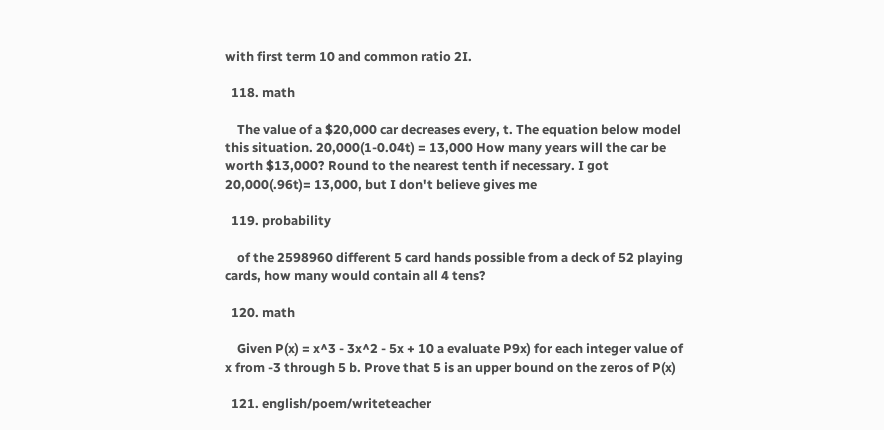with first term 10 and common ratio 2I.

  118. math

    The value of a $20,000 car decreases every, t. The equation below model this situation. 20,000(1-0.04t) = 13,000 How many years will the car be worth $13,000? Round to the nearest tenth if necessary. I got 20,000(.96t)= 13,000, but I don't believe gives me

  119. probability

    of the 2598960 different 5 card hands possible from a deck of 52 playing cards, how many would contain all 4 tens?

  120. math

    Given P(x) = x^3 - 3x^2 - 5x + 10 a evaluate P9x) for each integer value of x from -3 through 5 b. Prove that 5 is an upper bound on the zeros of P(x)

  121. english/poem/writeteacher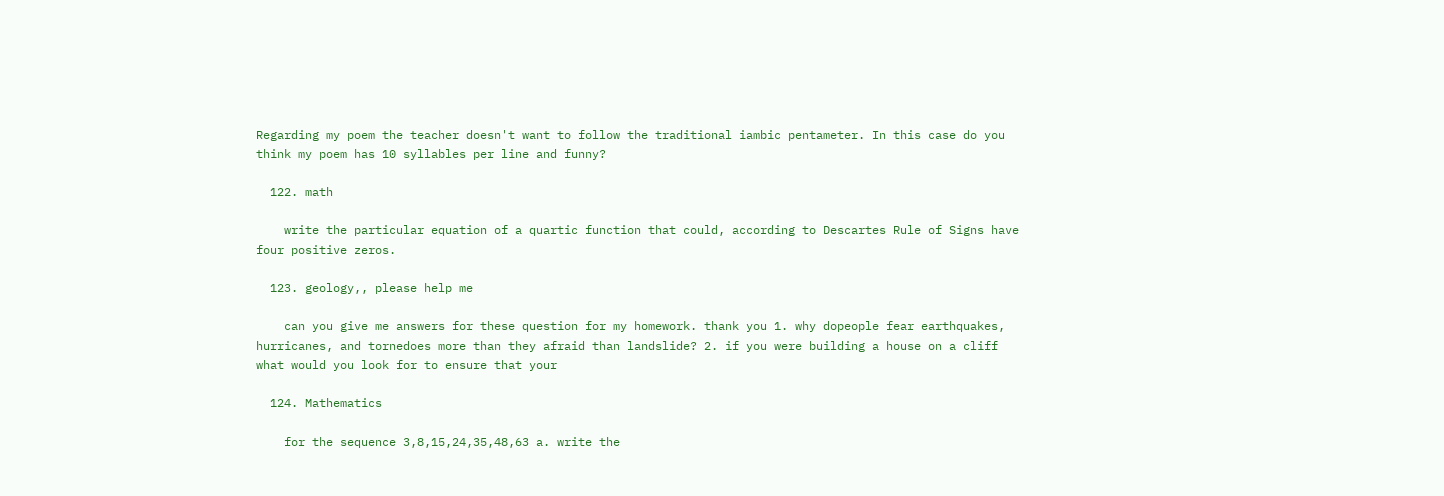Regarding my poem the teacher doesn't want to follow the traditional iambic pentameter. In this case do you think my poem has 10 syllables per line and funny?

  122. math

    write the particular equation of a quartic function that could, according to Descartes Rule of Signs have four positive zeros.

  123. geology,, please help me

    can you give me answers for these question for my homework. thank you 1. why dopeople fear earthquakes, hurricanes, and tornedoes more than they afraid than landslide? 2. if you were building a house on a cliff what would you look for to ensure that your

  124. Mathematics

    for the sequence 3,8,15,24,35,48,63 a. write the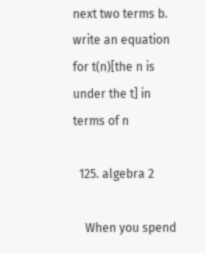next two terms b. write an equation for t(n)[the n is under the t] in terms of n

  125. algebra 2

    When you spend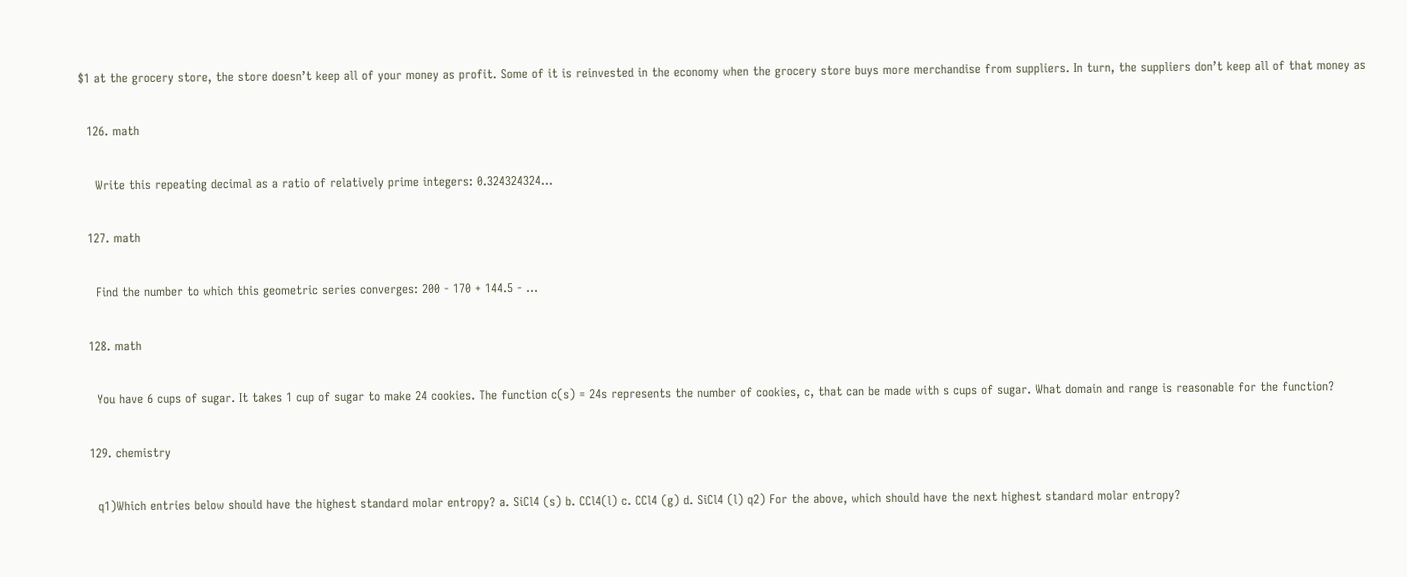$1 at the grocery store, the store doesn’t keep all of your money as profit. Some of it is reinvested in the economy when the grocery store buys more merchandise from suppliers. In turn, the suppliers don’t keep all of that money as

  126. math

    Write this repeating decimal as a ratio of relatively prime integers: 0.324324324...

  127. math

    Find the number to which this geometric series converges: 200 - 170 + 144.5 - ...

  128. math

    You have 6 cups of sugar. It takes 1 cup of sugar to make 24 cookies. The function c(s) = 24s represents the number of cookies, c, that can be made with s cups of sugar. What domain and range is reasonable for the function?

  129. chemistry

    q1)Which entries below should have the highest standard molar entropy? a. SiCl4 (s) b. CCl4(l) c. CCl4 (g) d. SiCl4 (l) q2) For the above, which should have the next highest standard molar entropy?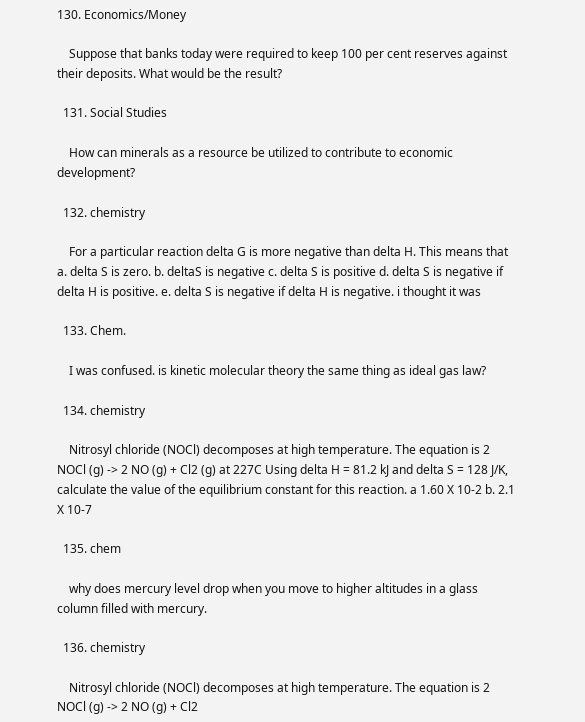130. Economics/Money

    Suppose that banks today were required to keep 100 per cent reserves against their deposits. What would be the result?

  131. Social Studies

    How can minerals as a resource be utilized to contribute to economic development?

  132. chemistry

    For a particular reaction delta G is more negative than delta H. This means that a. delta S is zero. b. deltaS is negative c. delta S is positive d. delta S is negative if delta H is positive. e. delta S is negative if delta H is negative. i thought it was

  133. Chem.

    I was confused. is kinetic molecular theory the same thing as ideal gas law?

  134. chemistry

    Nitrosyl chloride (NOCl) decomposes at high temperature. The equation is 2 NOCl (g) -> 2 NO (g) + Cl2 (g) at 227C Using delta H = 81.2 kJ and delta S = 128 J/K, calculate the value of the equilibrium constant for this reaction. a 1.60 X 10-2 b. 2.1 X 10-7

  135. chem

    why does mercury level drop when you move to higher altitudes in a glass column filled with mercury.

  136. chemistry

    Nitrosyl chloride (NOCl) decomposes at high temperature. The equation is 2 NOCl (g) -> 2 NO (g) + Cl2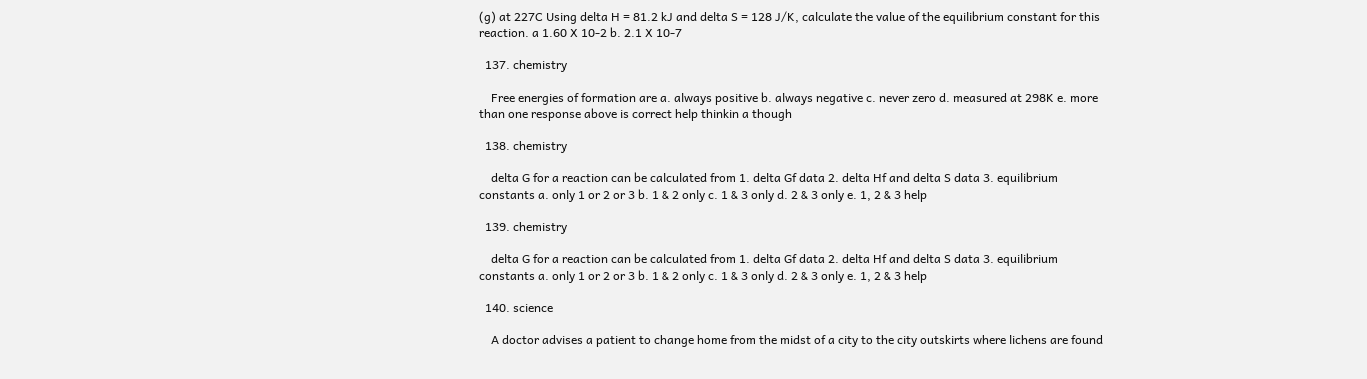(g) at 227C Using delta H = 81.2 kJ and delta S = 128 J/K, calculate the value of the equilibrium constant for this reaction. a 1.60 X 10-2 b. 2.1 X 10-7

  137. chemistry

    Free energies of formation are a. always positive b. always negative c. never zero d. measured at 298K e. more than one response above is correct help thinkin a though

  138. chemistry

    delta G for a reaction can be calculated from 1. delta Gf data 2. delta Hf and delta S data 3. equilibrium constants a. only 1 or 2 or 3 b. 1 & 2 only c. 1 & 3 only d. 2 & 3 only e. 1, 2 & 3 help

  139. chemistry

    delta G for a reaction can be calculated from 1. delta Gf data 2. delta Hf and delta S data 3. equilibrium constants a. only 1 or 2 or 3 b. 1 & 2 only c. 1 & 3 only d. 2 & 3 only e. 1, 2 & 3 help

  140. science

    A doctor advises a patient to change home from the midst of a city to the city outskirts where lichens are found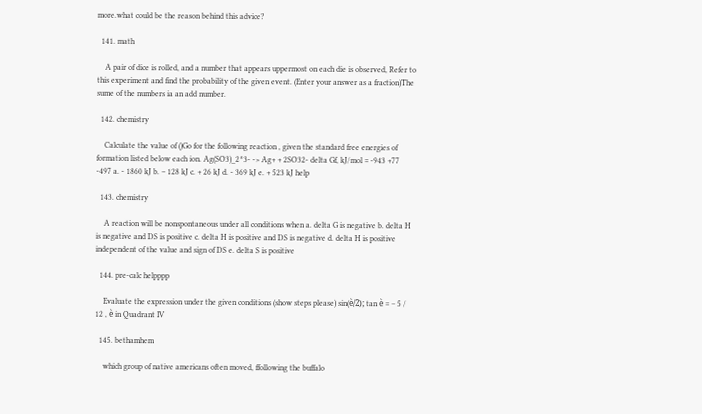more.what could be the reason behind this advice?

  141. math

    A pair of dice is rolled, and a number that appears uppermost on each die is observed, Refer to this experiment and find the probability of the given event. (Enter your answer as a fraction)The sume of the numbers ia an add number.

  142. chemistry

    Calculate the value of ()Go for the following reaction , given the standard free energies of formation listed below each ion. Ag(SO3)_2^3- -> Ag+ + 2SO32- delta Gf, kJ/mol = -943 +77 -497 a. - 1860 kJ b. – 128 kJ c. + 26 kJ d. - 369 kJ e. + 523 kJ help

  143. chemistry

    A reaction will be nonspontaneous under all conditions when a. delta G is negative b. delta H is negative and DS is positive c. delta H is positive and DS is negative d. delta H is positive independent of the value and sign of DS e. delta S is positive

  144. pre-calc helpppp

    Evaluate the expression under the given conditions (show steps please) sin(è/2); tan è = − 5 / 12 , è in Quadrant IV

  145. bethamhem

    which group of native americans often moved, ffollowing the buffalo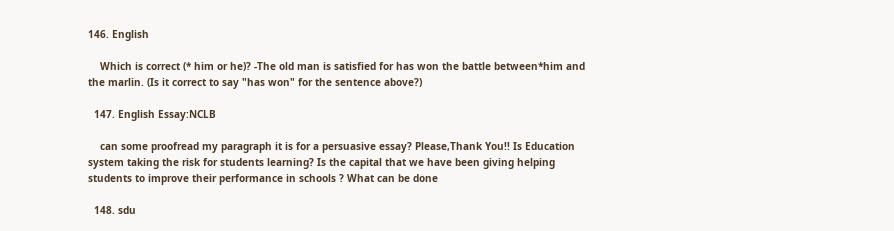146. English

    Which is correct (* him or he)? -The old man is satisfied for has won the battle between*him and the marlin. (Is it correct to say "has won" for the sentence above?)

  147. English Essay:NCLB

    can some proofread my paragraph it is for a persuasive essay? Please,Thank You!! Is Education system taking the risk for students learning? Is the capital that we have been giving helping students to improve their performance in schools ? What can be done

  148. sdu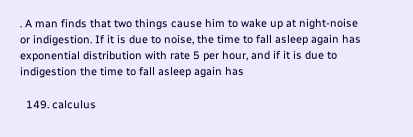. A man finds that two things cause him to wake up at night-noise or indigestion. If it is due to noise, the time to fall asleep again has exponential distribution with rate 5 per hour, and if it is due to indigestion the time to fall asleep again has

  149. calculus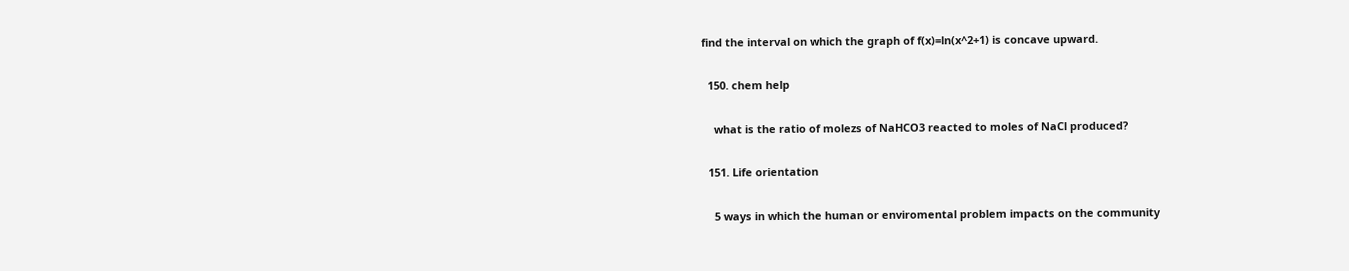find the interval on which the graph of f(x)=ln(x^2+1) is concave upward.

  150. chem help

    what is the ratio of molezs of NaHCO3 reacted to moles of NaCl produced?

  151. Life orientation

    5 ways in which the human or enviromental problem impacts on the community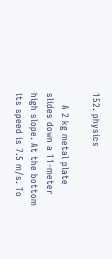152. physics

    A 2 kg metal plate slides down a 11-meter high slope. At the bottom its speed is 7.5 m/s. To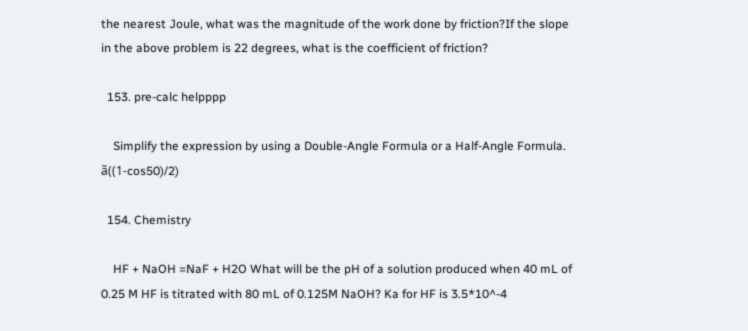the nearest Joule, what was the magnitude of the work done by friction?If the slope in the above problem is 22 degrees, what is the coefficient of friction?

  153. pre-calc helpppp

    Simplify the expression by using a Double-Angle Formula or a Half-Angle Formula. ã((1-cos50)/2)

  154. Chemistry

    HF + NaOH =NaF + H2O What will be the pH of a solution produced when 40 mL of 0.25 M HF is titrated with 80 mL of 0.125M NaOH? Ka for HF is 3.5*10^-4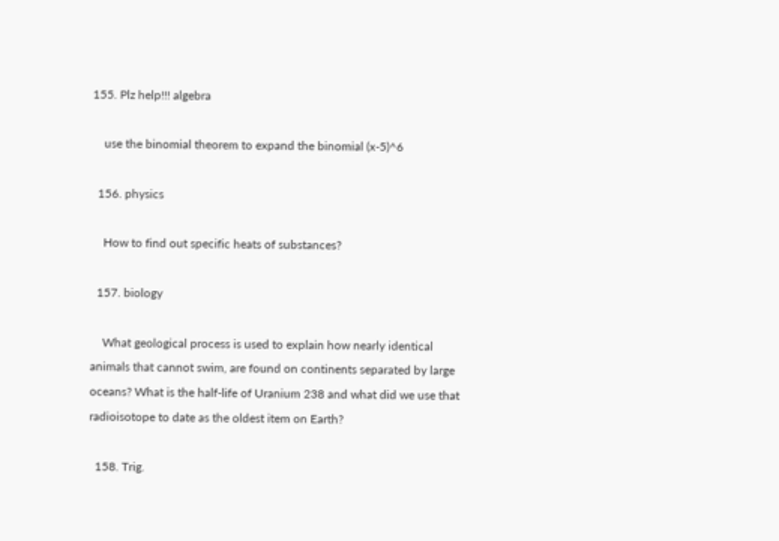155. Plz help!!! algebra

    use the binomial theorem to expand the binomial (x-5)^6

  156. physics

    How to find out specific heats of substances?

  157. biology

    What geological process is used to explain how nearly identical animals that cannot swim, are found on continents separated by large oceans? What is the half-life of Uranium 238 and what did we use that radioisotope to date as the oldest item on Earth?

  158. Trig.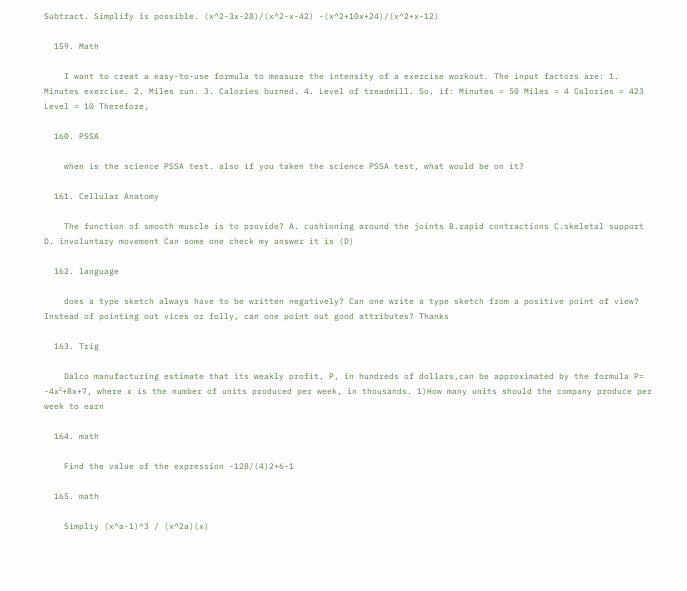Subtract. Simplify is possible. (x^2-3x-28)/(x^2-x-42) -(x^2+10x+24)/(x^2+x-12)

  159. Math

    I want to creat a easy-to-use formula to measure the intensity of a exercise workout. The input factors are: 1. Minutes exercise. 2. Miles run. 3. Calories burned. 4. Level of treadmill. So, if: Minutes = 50 Miles = 4 Calories = 423 Level = 10 Therefore,

  160. PSSA

    when is the science PSSA test. also if you taken the science PSSA test, what would be on it?

  161. Cellular Anatomy

    The function of smooth muscle is to provide? A. cushioning around the joints B.rapid contractions C.skeletal support D. involuntary movement Can some one check my answer it is (D)

  162. language

    does a type sketch always have to be written negatively? Can one write a type sketch from a positive point of view? Instead of pointing out vices or folly, can one point out good attributes? Thanks

  163. Trig

    Dalco manufacturing estimate that its weakly profit, P, in hundreds of dollars,can be approximated by the formula P= -4x²+8x+7, where x is the number of units produced per week, in thousands. 1)How many units should the company produce per week to earn

  164. math

    Find the value of the expression -128/(4)2+6-1

  165. math

    Simpliy (x^a-1)^3 / (x^2a)(x)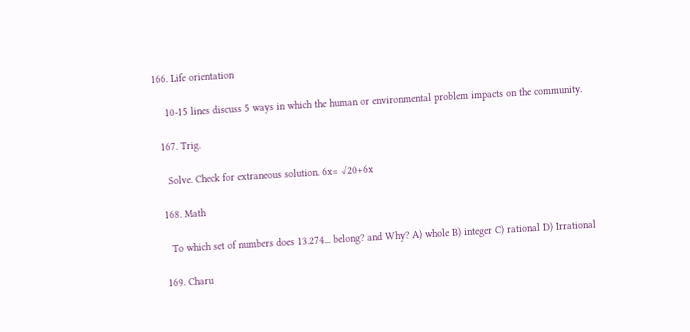166. Life orientation

    10-15 lines discuss 5 ways in which the human or environmental problem impacts on the community.

  167. Trig.

    Solve. Check for extraneous solution. 6x= √20+6x

  168. Math

    To which set of numbers does 13.274... belong? and Why? A) whole B) integer C) rational D) Irrational

  169. Charu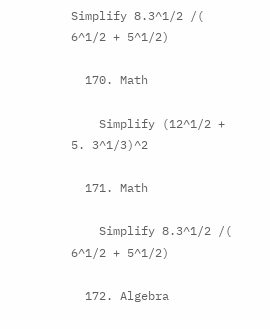Simplify 8.3^1/2 /( 6^1/2 + 5^1/2)

  170. Math

    Simplify (12^1/2 + 5. 3^1/3)^2

  171. Math

    Simplify 8.3^1/2 /( 6^1/2 + 5^1/2)

  172. Algebra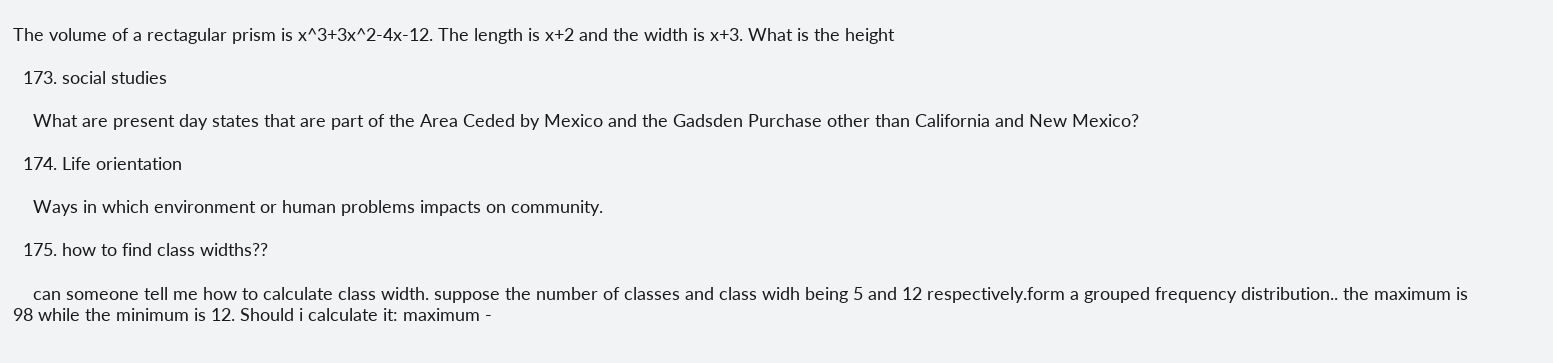The volume of a rectagular prism is x^3+3x^2-4x-12. The length is x+2 and the width is x+3. What is the height

  173. social studies

    What are present day states that are part of the Area Ceded by Mexico and the Gadsden Purchase other than California and New Mexico?

  174. Life orientation

    Ways in which environment or human problems impacts on community.

  175. how to find class widths??

    can someone tell me how to calculate class width. suppose the number of classes and class widh being 5 and 12 respectively.form a grouped frequency distribution.. the maximum is 98 while the minimum is 12. Should i calculate it: maximum -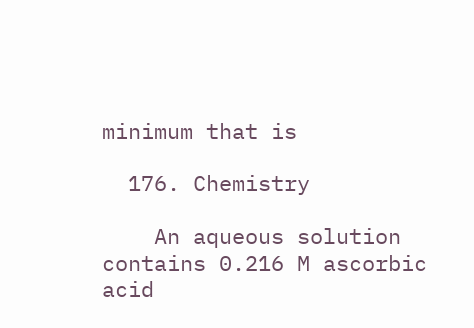minimum that is

  176. Chemistry

    An aqueous solution contains 0.216 M ascorbic acid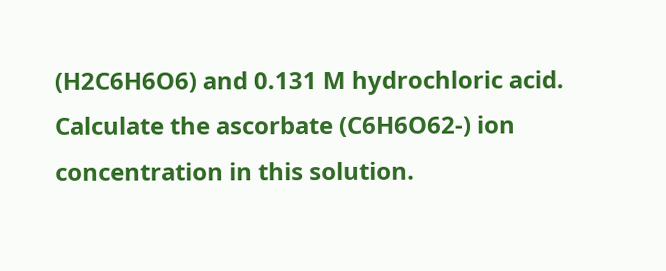(H2C6H6O6) and 0.131 M hydrochloric acid. Calculate the ascorbate (C6H6O62-) ion concentration in this solution.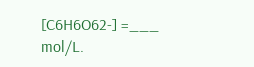[C6H6O62-] =___ mol/L.